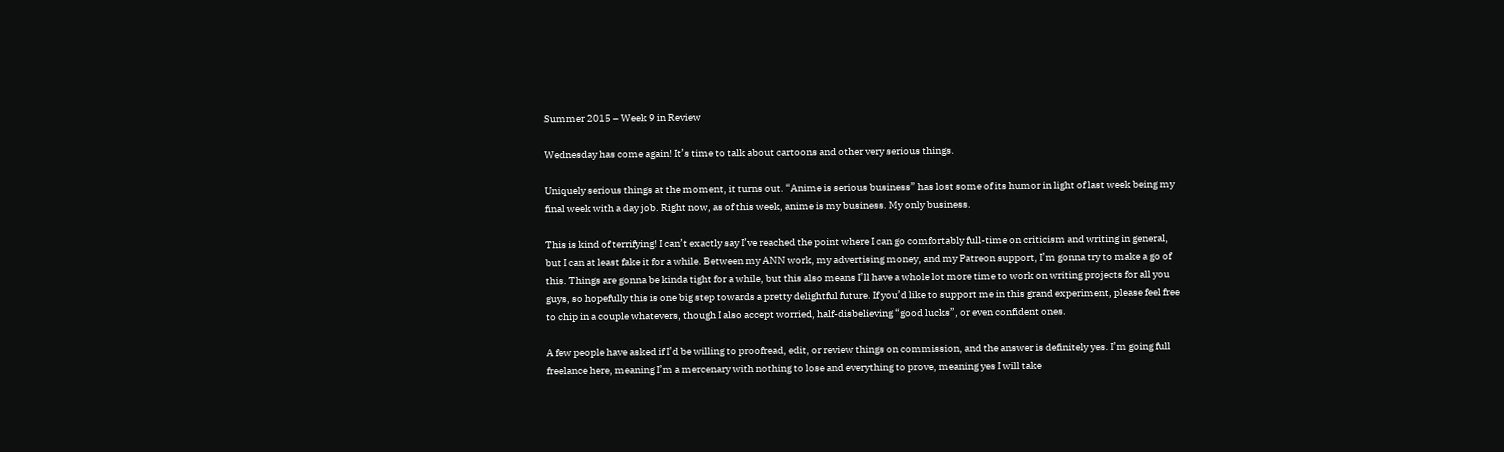Summer 2015 – Week 9 in Review

Wednesday has come again! It’s time to talk about cartoons and other very serious things.

Uniquely serious things at the moment, it turns out. “Anime is serious business” has lost some of its humor in light of last week being my final week with a day job. Right now, as of this week, anime is my business. My only business.

This is kind of terrifying! I can’t exactly say I’ve reached the point where I can go comfortably full-time on criticism and writing in general, but I can at least fake it for a while. Between my ANN work, my advertising money, and my Patreon support, I’m gonna try to make a go of this. Things are gonna be kinda tight for a while, but this also means I’ll have a whole lot more time to work on writing projects for all you guys, so hopefully this is one big step towards a pretty delightful future. If you’d like to support me in this grand experiment, please feel free to chip in a couple whatevers, though I also accept worried, half-disbelieving “good lucks”, or even confident ones.

A few people have asked if I’d be willing to proofread, edit, or review things on commission, and the answer is definitely yes. I’m going full freelance here, meaning I’m a mercenary with nothing to lose and everything to prove, meaning yes I will take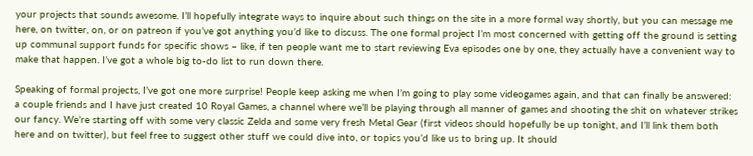your projects that sounds awesome. I’ll hopefully integrate ways to inquire about such things on the site in a more formal way shortly, but you can message me here, on twitter, on, or on patreon if you’ve got anything you’d like to discuss. The one formal project I’m most concerned with getting off the ground is setting up communal support funds for specific shows – like, if ten people want me to start reviewing Eva episodes one by one, they actually have a convenient way to make that happen. I’ve got a whole big to-do list to run down there.

Speaking of formal projects, I’ve got one more surprise! People keep asking me when I’m going to play some videogames again, and that can finally be answered: a couple friends and I have just created 10 Royal Games, a channel where we’ll be playing through all manner of games and shooting the shit on whatever strikes our fancy. We’re starting off with some very classic Zelda and some very fresh Metal Gear (first videos should hopefully be up tonight, and I’ll link them both here and on twitter), but feel free to suggest other stuff we could dive into, or topics you’d like us to bring up. It should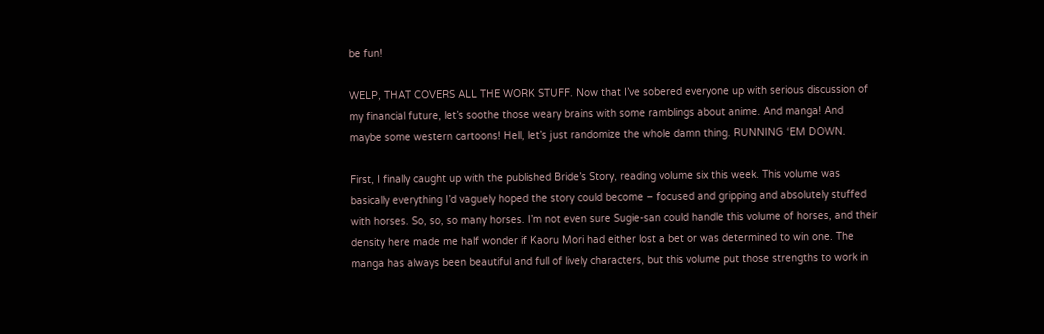be fun!

WELP, THAT COVERS ALL THE WORK STUFF. Now that I’ve sobered everyone up with serious discussion of my financial future, let’s soothe those weary brains with some ramblings about anime. And manga! And maybe some western cartoons! Hell, let’s just randomize the whole damn thing. RUNNING ‘EM DOWN.

First, I finally caught up with the published Bride’s Story, reading volume six this week. This volume was basically everything I’d vaguely hoped the story could become – focused and gripping and absolutely stuffed with horses. So, so, so many horses. I’m not even sure Sugie-san could handle this volume of horses, and their density here made me half wonder if Kaoru Mori had either lost a bet or was determined to win one. The manga has always been beautiful and full of lively characters, but this volume put those strengths to work in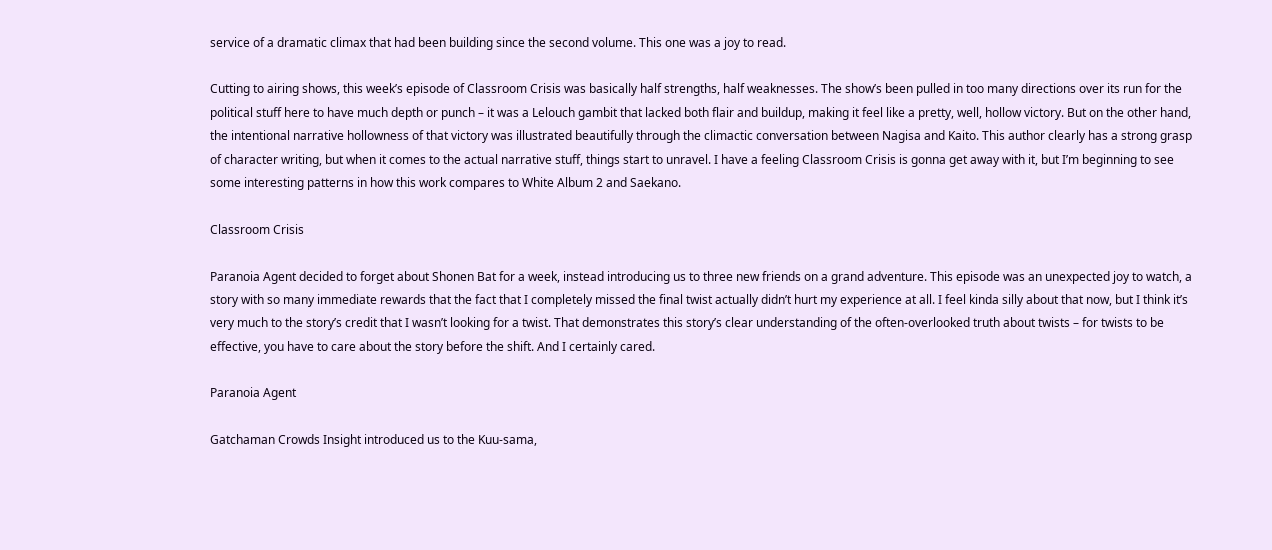service of a dramatic climax that had been building since the second volume. This one was a joy to read.

Cutting to airing shows, this week’s episode of Classroom Crisis was basically half strengths, half weaknesses. The show’s been pulled in too many directions over its run for the political stuff here to have much depth or punch – it was a Lelouch gambit that lacked both flair and buildup, making it feel like a pretty, well, hollow victory. But on the other hand, the intentional narrative hollowness of that victory was illustrated beautifully through the climactic conversation between Nagisa and Kaito. This author clearly has a strong grasp of character writing, but when it comes to the actual narrative stuff, things start to unravel. I have a feeling Classroom Crisis is gonna get away with it, but I’m beginning to see some interesting patterns in how this work compares to White Album 2 and Saekano.

Classroom Crisis

Paranoia Agent decided to forget about Shonen Bat for a week, instead introducing us to three new friends on a grand adventure. This episode was an unexpected joy to watch, a story with so many immediate rewards that the fact that I completely missed the final twist actually didn’t hurt my experience at all. I feel kinda silly about that now, but I think it’s very much to the story’s credit that I wasn’t looking for a twist. That demonstrates this story’s clear understanding of the often-overlooked truth about twists – for twists to be effective, you have to care about the story before the shift. And I certainly cared.

Paranoia Agent

Gatchaman Crowds Insight introduced us to the Kuu-sama,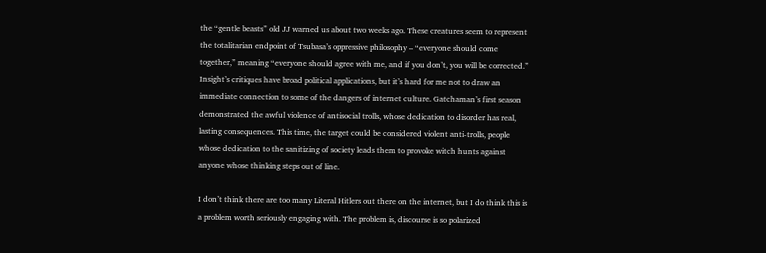the “gentle beasts” old JJ warned us about two weeks ago. These creatures seem to represent the totalitarian endpoint of Tsubasa’s oppressive philosophy – “everyone should come together,” meaning “everyone should agree with me, and if you don’t, you will be corrected.” Insight’s critiques have broad political applications, but it’s hard for me not to draw an immediate connection to some of the dangers of internet culture. Gatchaman’s first season demonstrated the awful violence of antisocial trolls, whose dedication to disorder has real, lasting consequences. This time, the target could be considered violent anti-trolls, people whose dedication to the sanitizing of society leads them to provoke witch hunts against anyone whose thinking steps out of line.

I don’t think there are too many Literal Hitlers out there on the internet, but I do think this is a problem worth seriously engaging with. The problem is, discourse is so polarized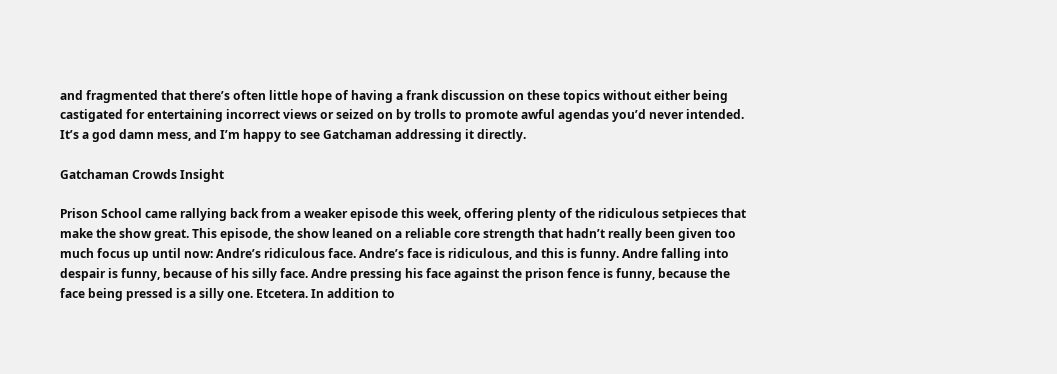and fragmented that there’s often little hope of having a frank discussion on these topics without either being castigated for entertaining incorrect views or seized on by trolls to promote awful agendas you’d never intended. It’s a god damn mess, and I’m happy to see Gatchaman addressing it directly.

Gatchaman Crowds Insight

Prison School came rallying back from a weaker episode this week, offering plenty of the ridiculous setpieces that make the show great. This episode, the show leaned on a reliable core strength that hadn’t really been given too much focus up until now: Andre’s ridiculous face. Andre’s face is ridiculous, and this is funny. Andre falling into despair is funny, because of his silly face. Andre pressing his face against the prison fence is funny, because the face being pressed is a silly one. Etcetera. In addition to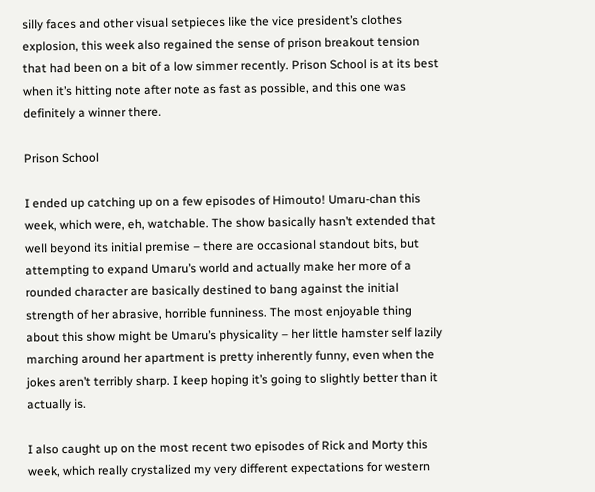silly faces and other visual setpieces like the vice president’s clothes explosion, this week also regained the sense of prison breakout tension that had been on a bit of a low simmer recently. Prison School is at its best when it’s hitting note after note as fast as possible, and this one was definitely a winner there.

Prison School

I ended up catching up on a few episodes of Himouto! Umaru-chan this week, which were, eh, watchable. The show basically hasn’t extended that well beyond its initial premise – there are occasional standout bits, but attempting to expand Umaru’s world and actually make her more of a rounded character are basically destined to bang against the initial strength of her abrasive, horrible funniness. The most enjoyable thing about this show might be Umaru’s physicality – her little hamster self lazily marching around her apartment is pretty inherently funny, even when the jokes aren’t terribly sharp. I keep hoping it’s going to slightly better than it actually is.

I also caught up on the most recent two episodes of Rick and Morty this week, which really crystalized my very different expectations for western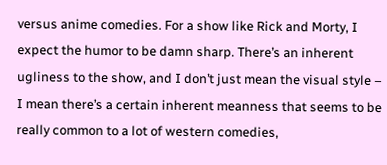versus anime comedies. For a show like Rick and Morty, I expect the humor to be damn sharp. There’s an inherent ugliness to the show, and I don’t just mean the visual style – I mean there’s a certain inherent meanness that seems to be really common to a lot of western comedies,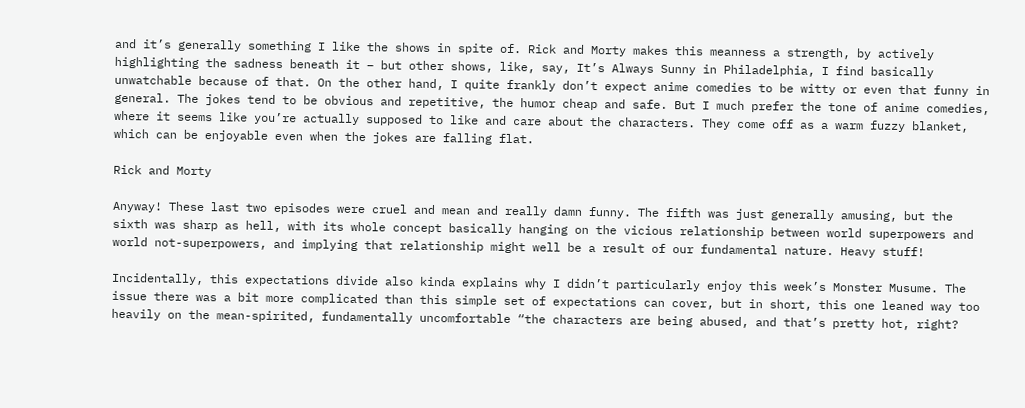and it’s generally something I like the shows in spite of. Rick and Morty makes this meanness a strength, by actively highlighting the sadness beneath it – but other shows, like, say, It’s Always Sunny in Philadelphia, I find basically unwatchable because of that. On the other hand, I quite frankly don’t expect anime comedies to be witty or even that funny in general. The jokes tend to be obvious and repetitive, the humor cheap and safe. But I much prefer the tone of anime comedies, where it seems like you’re actually supposed to like and care about the characters. They come off as a warm fuzzy blanket, which can be enjoyable even when the jokes are falling flat.

Rick and Morty

Anyway! These last two episodes were cruel and mean and really damn funny. The fifth was just generally amusing, but the sixth was sharp as hell, with its whole concept basically hanging on the vicious relationship between world superpowers and world not-superpowers, and implying that relationship might well be a result of our fundamental nature. Heavy stuff!

Incidentally, this expectations divide also kinda explains why I didn’t particularly enjoy this week’s Monster Musume. The issue there was a bit more complicated than this simple set of expectations can cover, but in short, this one leaned way too heavily on the mean-spirited, fundamentally uncomfortable “the characters are being abused, and that’s pretty hot, right?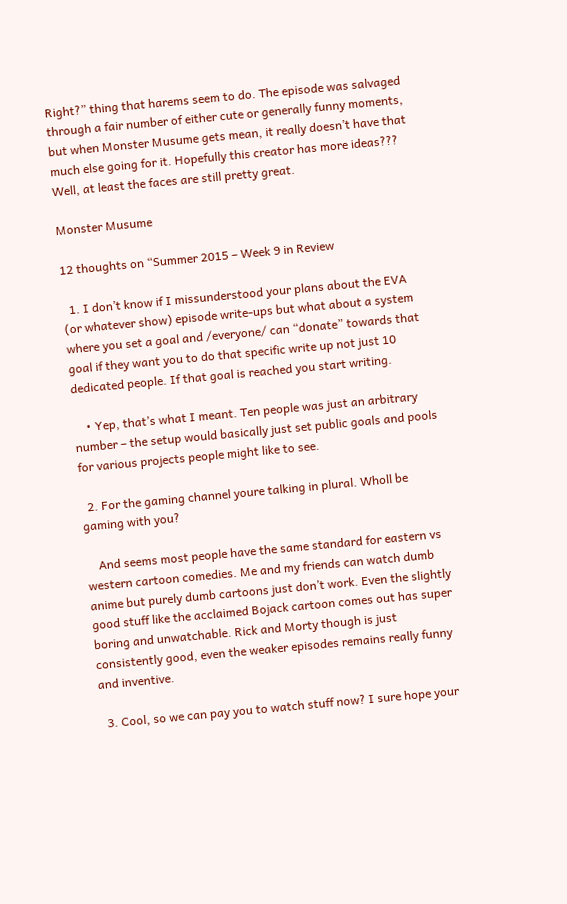Right?” thing that harems seem to do. The episode was salvaged through a fair number of either cute or generally funny moments, but when Monster Musume gets mean, it really doesn’t have that much else going for it. Hopefully this creator has more ideas??? Well, at least the faces are still pretty great.

Monster Musume

12 thoughts on “Summer 2015 – Week 9 in Review

  1. I don’t know if I missunderstood your plans about the EVA (or whatever show) episode write-ups but what about a system where you set a goal and /everyone/ can “donate” towards that goal if they want you to do that specific write up not just 10 dedicated people. If that goal is reached you start writing.

    • Yep, that’s what I meant. Ten people was just an arbitrary number – the setup would basically just set public goals and pools for various projects people might like to see.

  2. For the gaming channel youre talking in plural. Wholl be gaming with you?

    And seems most people have the same standard for eastern vs western cartoon comedies. Me and my friends can watch dumb anime but purely dumb cartoons just don’t work. Even the slightly good stuff like the acclaimed Bojack cartoon comes out has super boring and unwatchable. Rick and Morty though is just consistently good, even the weaker episodes remains really funny and inventive.

  3. Cool, so we can pay you to watch stuff now? I sure hope your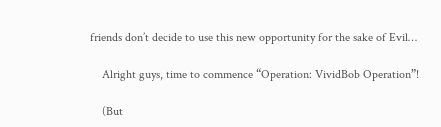friends don’t decide to use this new opportunity for the sake of Evil…

    Alright guys, time to commence “Operation: VividBob Operation”!

    (But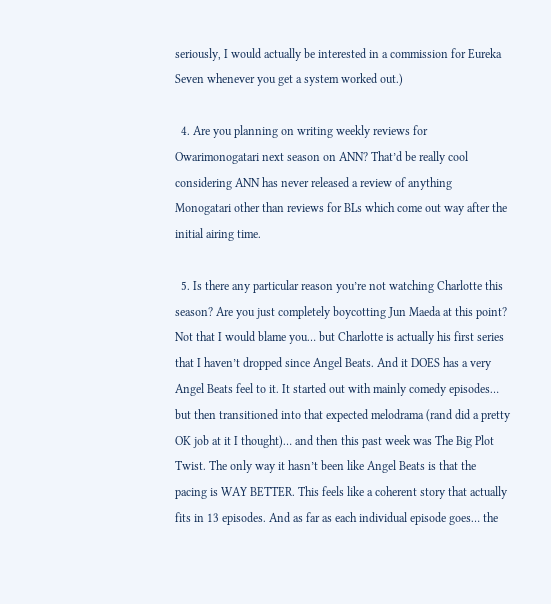seriously, I would actually be interested in a commission for Eureka Seven whenever you get a system worked out.)

  4. Are you planning on writing weekly reviews for Owarimonogatari next season on ANN? That’d be really cool considering ANN has never released a review of anything Monogatari other than reviews for BLs which come out way after the initial airing time.

  5. Is there any particular reason you’re not watching Charlotte this season? Are you just completely boycotting Jun Maeda at this point? Not that I would blame you… but Charlotte is actually his first series that I haven’t dropped since Angel Beats. And it DOES has a very Angel Beats feel to it. It started out with mainly comedy episodes… but then transitioned into that expected melodrama (rand did a pretty OK job at it I thought)… and then this past week was The Big Plot Twist. The only way it hasn’t been like Angel Beats is that the pacing is WAY BETTER. This feels like a coherent story that actually fits in 13 episodes. And as far as each individual episode goes… the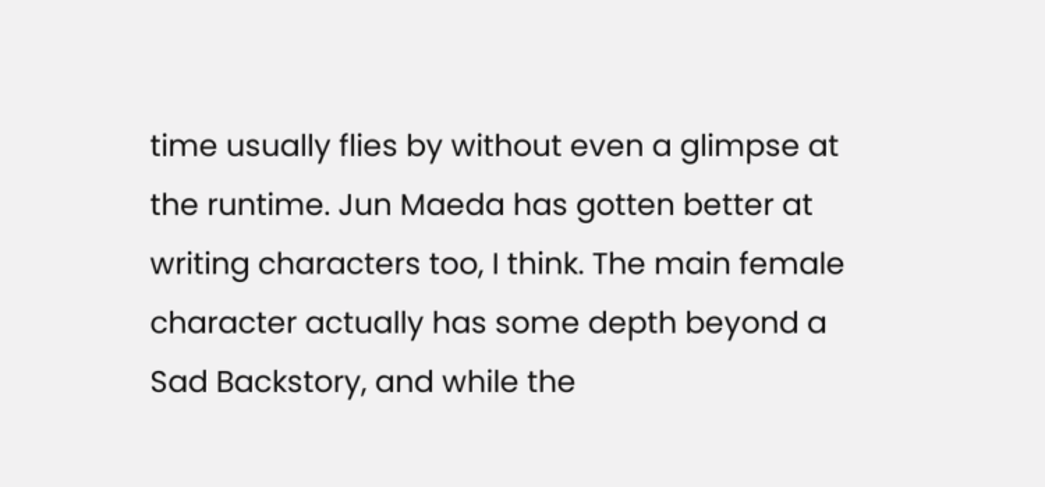time usually flies by without even a glimpse at the runtime. Jun Maeda has gotten better at writing characters too, I think. The main female character actually has some depth beyond a Sad Backstory, and while the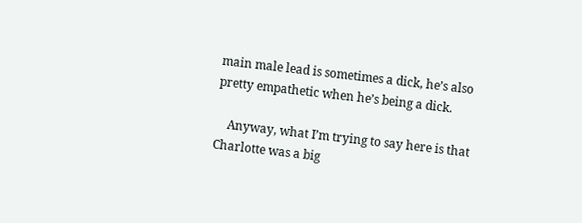main male lead is sometimes a dick, he’s also pretty empathetic when he’s being a dick.

    Anyway, what I’m trying to say here is that Charlotte was a big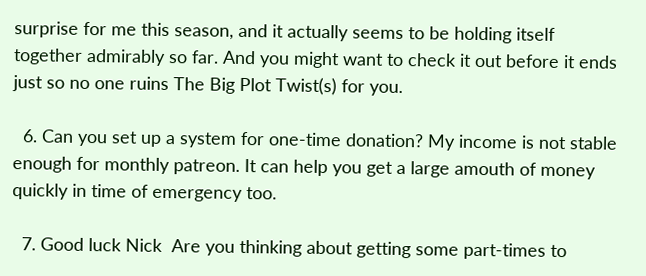surprise for me this season, and it actually seems to be holding itself together admirably so far. And you might want to check it out before it ends just so no one ruins The Big Plot Twist(s) for you.

  6. Can you set up a system for one-time donation? My income is not stable enough for monthly patreon. It can help you get a large amouth of money quickly in time of emergency too.

  7. Good luck Nick  Are you thinking about getting some part-times to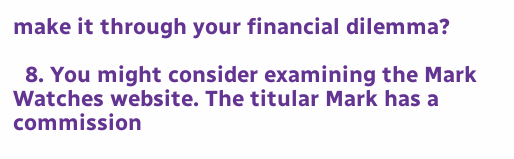make it through your financial dilemma?

  8. You might consider examining the Mark Watches website. The titular Mark has a commission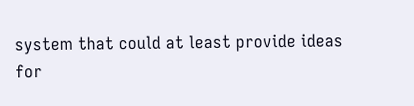system that could at least provide ideas for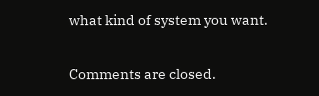what kind of system you want.

Comments are closed.